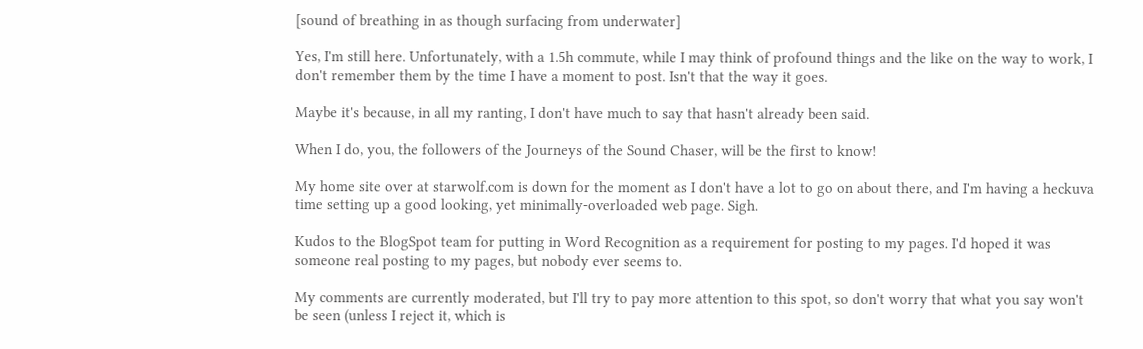[sound of breathing in as though surfacing from underwater]

Yes, I'm still here. Unfortunately, with a 1.5h commute, while I may think of profound things and the like on the way to work, I don't remember them by the time I have a moment to post. Isn't that the way it goes.

Maybe it's because, in all my ranting, I don't have much to say that hasn't already been said.

When I do, you, the followers of the Journeys of the Sound Chaser, will be the first to know!

My home site over at starwolf.com is down for the moment as I don't have a lot to go on about there, and I'm having a heckuva time setting up a good looking, yet minimally-overloaded web page. Sigh.

Kudos to the BlogSpot team for putting in Word Recognition as a requirement for posting to my pages. I'd hoped it was someone real posting to my pages, but nobody ever seems to.

My comments are currently moderated, but I'll try to pay more attention to this spot, so don't worry that what you say won't be seen (unless I reject it, which is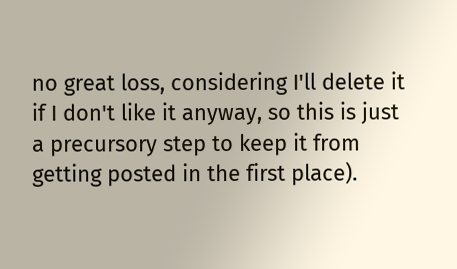no great loss, considering I'll delete it if I don't like it anyway, so this is just a precursory step to keep it from getting posted in the first place).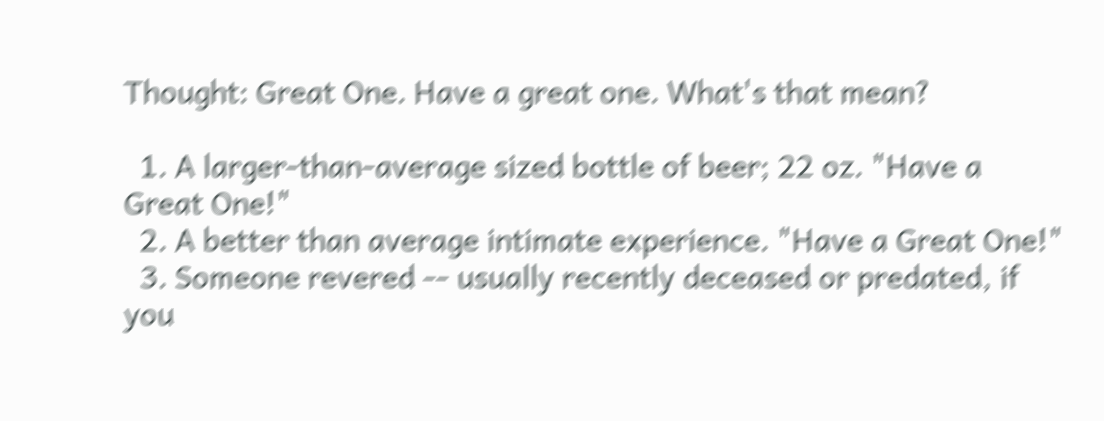Thought: Great One. Have a great one. What's that mean?

  1. A larger-than-average sized bottle of beer; 22 oz. "Have a Great One!"
  2. A better than average intimate experience. "Have a Great One!"
  3. Someone revered -- usually recently deceased or predated, if you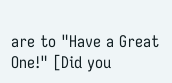are to "Have a Great One!" [Did you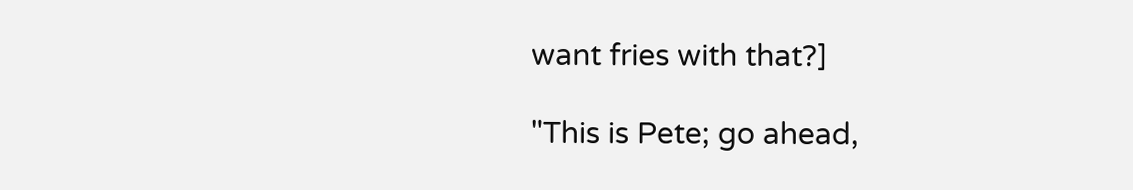want fries with that?]

"This is Pete; go ahead,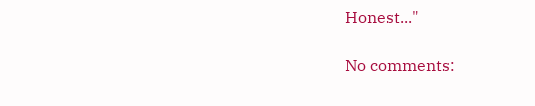Honest..."

No comments: